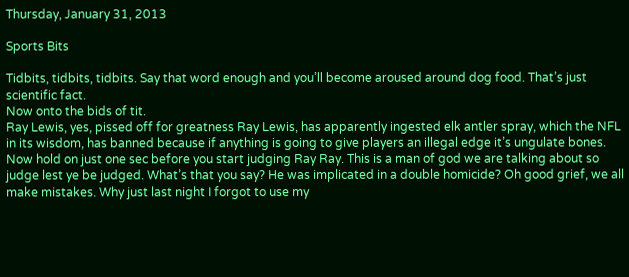Thursday, January 31, 2013

Sports Bits

Tidbits, tidbits, tidbits. Say that word enough and you’ll become aroused around dog food. That’s just scientific fact.
Now onto the bids of tit.
Ray Lewis, yes, pissed off for greatness Ray Lewis, has apparently ingested elk antler spray, which the NFL in its wisdom, has banned because if anything is going to give players an illegal edge it’s ungulate bones. Now hold on just one sec before you start judging Ray Ray. This is a man of god we are talking about so judge lest ye be judged. What’s that you say? He was implicated in a double homicide? Oh good grief, we all make mistakes. Why just last night I forgot to use my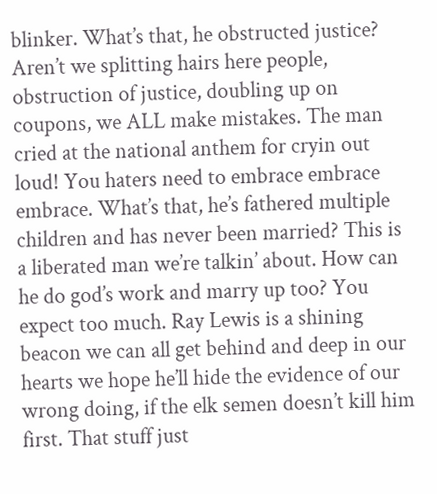blinker. What’s that, he obstructed justice? Aren’t we splitting hairs here people, obstruction of justice, doubling up on coupons, we ALL make mistakes. The man cried at the national anthem for cryin out loud! You haters need to embrace embrace embrace. What’s that, he’s fathered multiple children and has never been married? This is a liberated man we’re talkin’ about. How can he do god’s work and marry up too? You expect too much. Ray Lewis is a shining beacon we can all get behind and deep in our hearts we hope he’ll hide the evidence of our wrong doing, if the elk semen doesn’t kill him first. That stuff just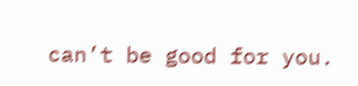can’t be good for you.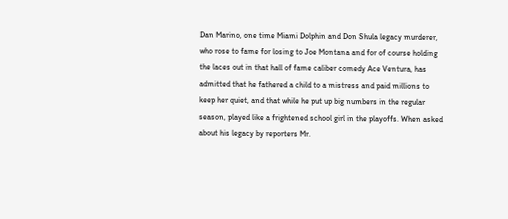Dan Marino, one time Miami Dolphin and Don Shula legacy murderer, who rose to fame for losing to Joe Montana and for of course holding the laces out in that hall of fame caliber comedy Ace Ventura, has admitted that he fathered a child to a mistress and paid millions to keep her quiet, and that while he put up big numbers in the regular season, played like a frightened school girl in the playoffs. When asked about his legacy by reporters Mr.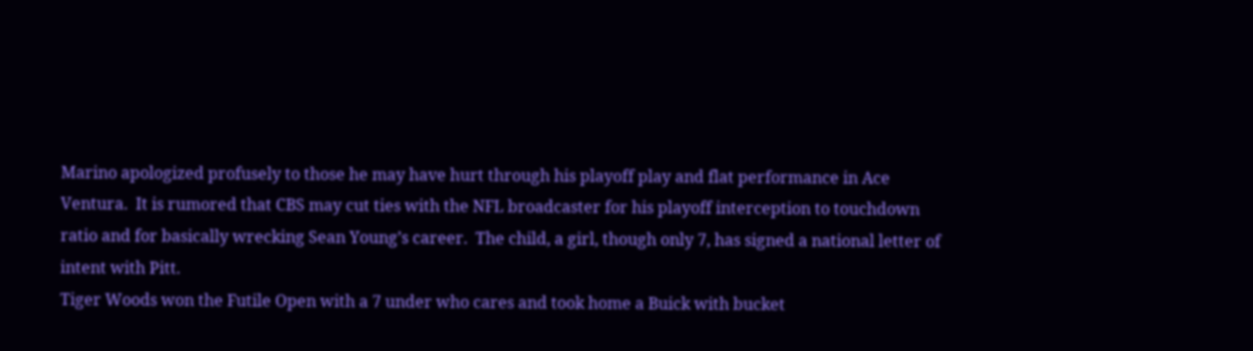Marino apologized profusely to those he may have hurt through his playoff play and flat performance in Ace Ventura.  It is rumored that CBS may cut ties with the NFL broadcaster for his playoff interception to touchdown ratio and for basically wrecking Sean Young’s career.  The child, a girl, though only 7, has signed a national letter of intent with Pitt.
Tiger Woods won the Futile Open with a 7 under who cares and took home a Buick with bucket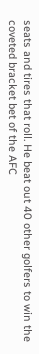seats and tires that roll. He beat out 40 other golfers to win the coveted bracket bet of the AFC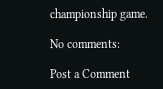championship game.

No comments:

Post a Comment